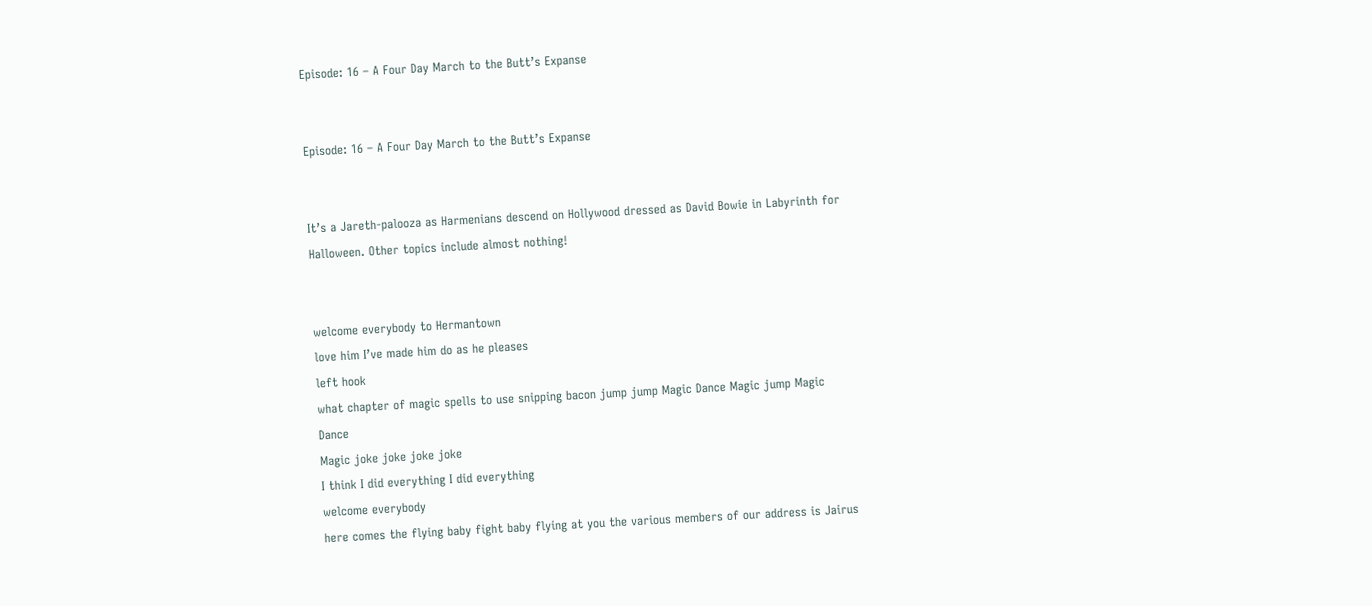Episode: 16 – A Four Day March to the Butt’s Expanse


Episode: 16 – A Four Day March to the Butt’s Expanse


It’s a Jareth-palooza as Harmenians descend on Hollywood dressed as David Bowie in Labyrinth for Halloween. Other topics include almost nothing!


welcome everybody to Hermantown
love him I’ve made him do as he pleases
left hook
what chapter of magic spells to use snipping bacon jump jump Magic Dance Magic jump Magic Dance
Magic joke joke joke joke
I think I did everything I did everything
welcome everybody
here comes the flying baby fight baby flying at you the various members of our address is Jairus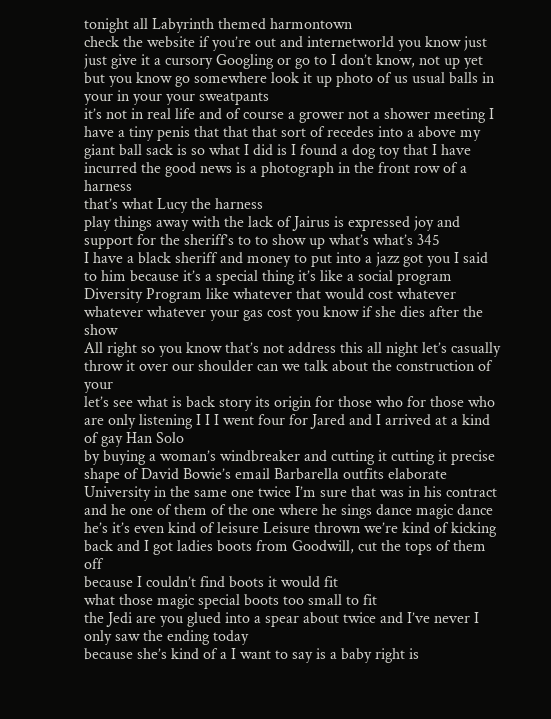tonight all Labyrinth themed harmontown
check the website if you’re out and internetworld you know just just give it a cursory Googling or go to I don’t know, not up yet but you know go somewhere look it up photo of us usual balls in your in your your sweatpants
it’s not in real life and of course a grower not a shower meeting I have a tiny penis that that that sort of recedes into a above my giant ball sack is so what I did is I found a dog toy that I have incurred the good news is a photograph in the front row of a harness
that’s what Lucy the harness
play things away with the lack of Jairus is expressed joy and support for the sheriff’s to to show up what’s what’s 345
I have a black sheriff and money to put into a jazz got you I said to him because it’s a special thing it’s like a social program Diversity Program like whatever that would cost whatever whatever whatever your gas cost you know if she dies after the show
All right so you know that’s not address this all night let’s casually throw it over our shoulder can we talk about the construction of your
let’s see what is back story its origin for those who for those who are only listening I I I went four for Jared and I arrived at a kind of gay Han Solo
by buying a woman’s windbreaker and cutting it cutting it precise shape of David Bowie’s email Barbarella outfits elaborate University in the same one twice I’m sure that was in his contract and he one of them of the one where he sings dance magic dance he’s it’s even kind of leisure Leisure thrown we’re kind of kicking back and I got ladies boots from Goodwill, cut the tops of them off
because I couldn’t find boots it would fit
what those magic special boots too small to fit
the Jedi are you glued into a spear about twice and I’ve never I only saw the ending today
because she’s kind of a I want to say is a baby right is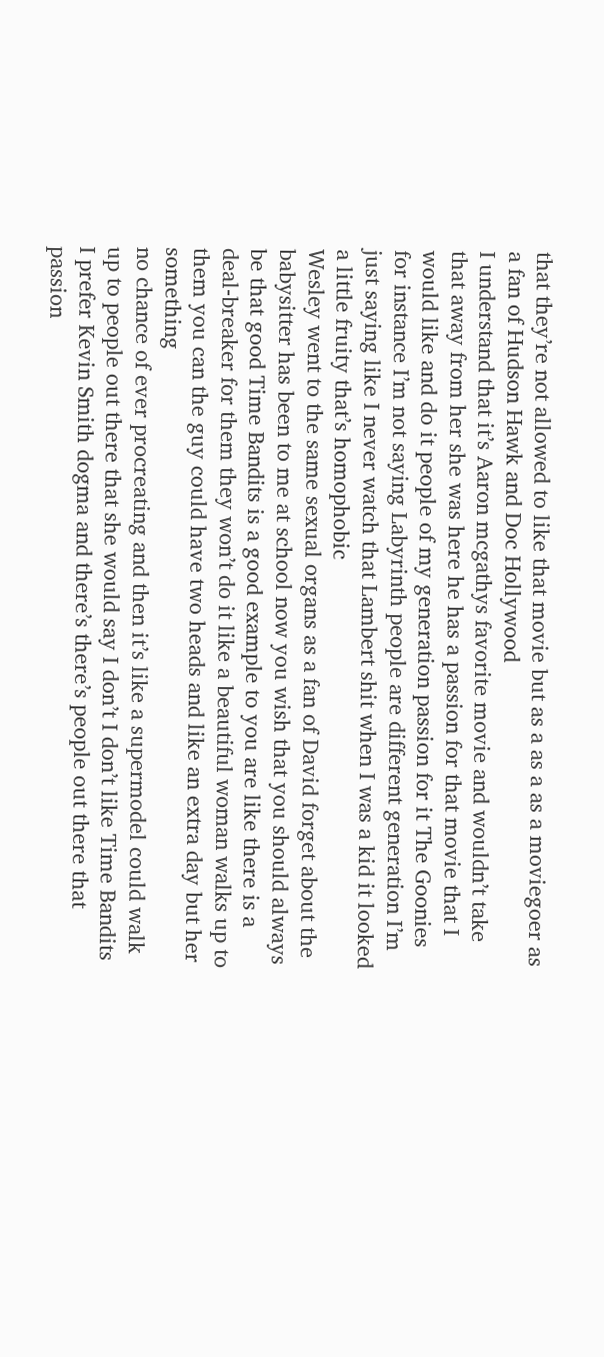that they’re not allowed to like that movie but as a as a as a moviegoer as a fan of Hudson Hawk and Doc Hollywood
I understand that it’s Aaron mcgathys favorite movie and wouldn’t take that away from her she was here he has a passion for that movie that I would like and do it people of my generation passion for it The Goonies for instance I’m not saying Labyrinth people are different generation I’m just saying like I never watch that Lambert shit when I was a kid it looked a little fruity that’s homophobic
Wesley went to the same sexual organs as a fan of David forget about the babysitter has been to me at school now you wish that you should always be that good Time Bandits is a good example to you are like there is a deal-breaker for them they won’t do it like a beautiful woman walks up to them you can the guy could have two heads and like an extra day but her something
no chance of ever procreating and then it’s like a supermodel could walk up to people out there that she would say I don’t I don’t like Time Bandits I prefer Kevin Smith dogma and there’s there’s people out there that passion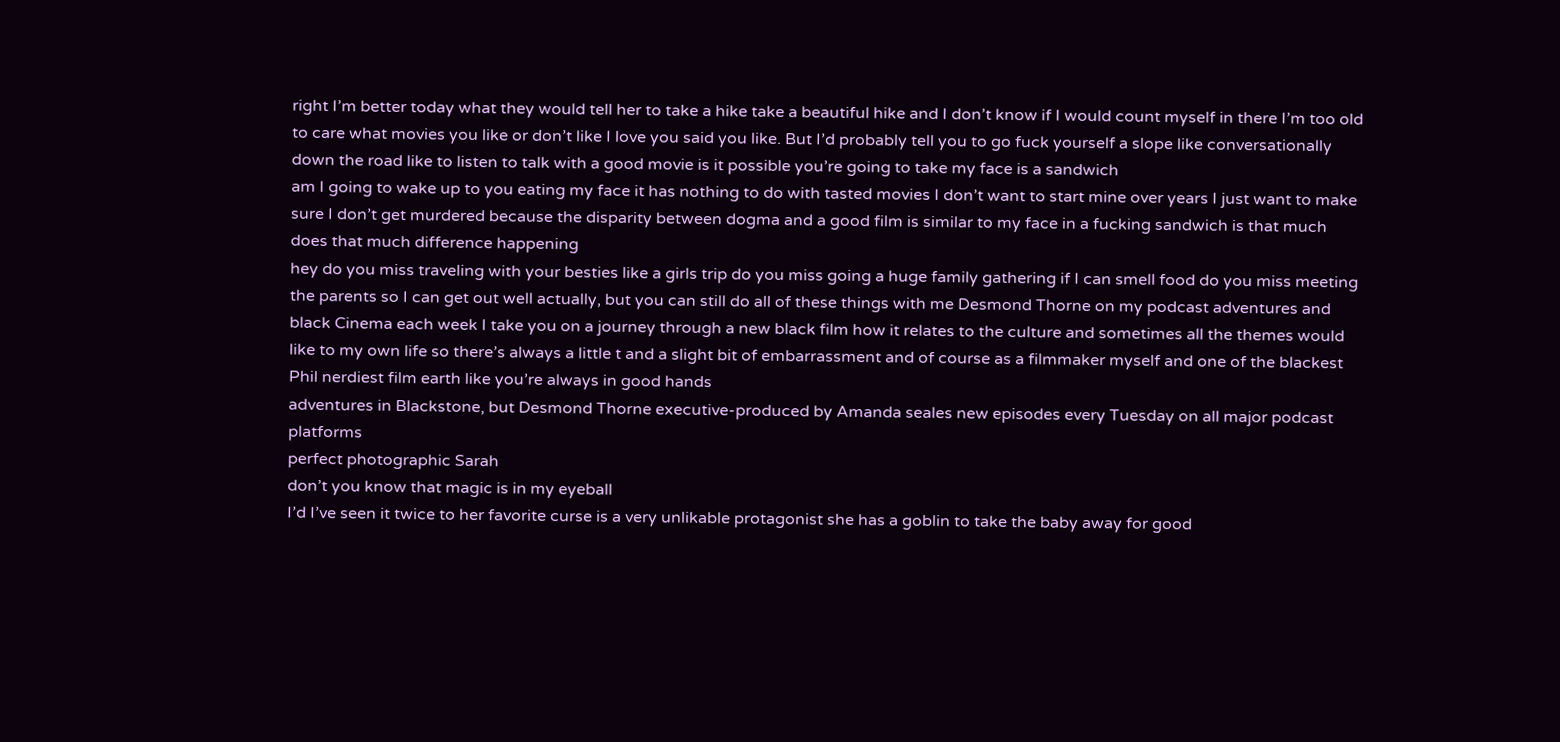right I’m better today what they would tell her to take a hike take a beautiful hike and I don’t know if I would count myself in there I’m too old to care what movies you like or don’t like I love you said you like. But I’d probably tell you to go fuck yourself a slope like conversationally down the road like to listen to talk with a good movie is it possible you’re going to take my face is a sandwich
am I going to wake up to you eating my face it has nothing to do with tasted movies I don’t want to start mine over years I just want to make sure I don’t get murdered because the disparity between dogma and a good film is similar to my face in a fucking sandwich is that much does that much difference happening
hey do you miss traveling with your besties like a girls trip do you miss going a huge family gathering if I can smell food do you miss meeting the parents so I can get out well actually, but you can still do all of these things with me Desmond Thorne on my podcast adventures and black Cinema each week I take you on a journey through a new black film how it relates to the culture and sometimes all the themes would like to my own life so there’s always a little t and a slight bit of embarrassment and of course as a filmmaker myself and one of the blackest Phil nerdiest film earth like you’re always in good hands
adventures in Blackstone, but Desmond Thorne executive-produced by Amanda seales new episodes every Tuesday on all major podcast platforms
perfect photographic Sarah
don’t you know that magic is in my eyeball
I’d I’ve seen it twice to her favorite curse is a very unlikable protagonist she has a goblin to take the baby away for good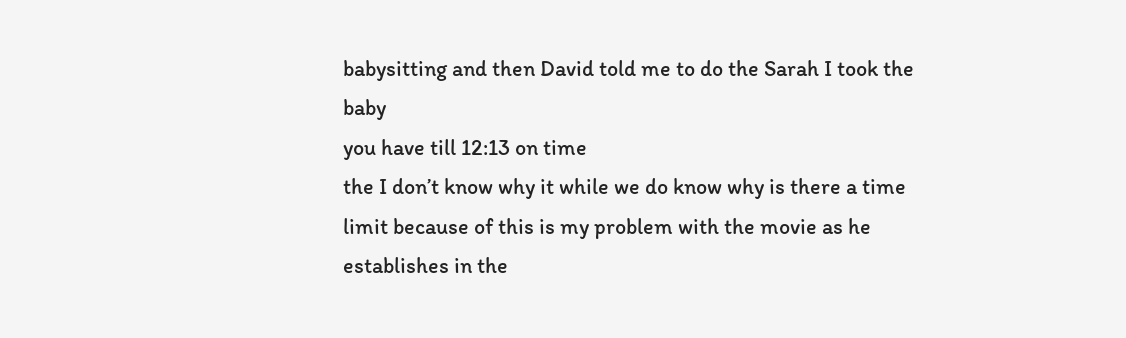babysitting and then David told me to do the Sarah I took the baby
you have till 12:13 on time
the I don’t know why it while we do know why is there a time limit because of this is my problem with the movie as he establishes in the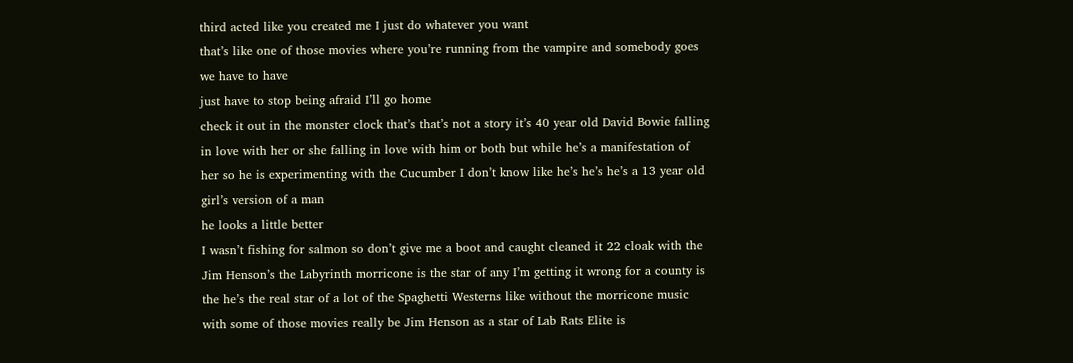third acted like you created me I just do whatever you want
that’s like one of those movies where you’re running from the vampire and somebody goes we have to have
just have to stop being afraid I’ll go home
check it out in the monster clock that’s that’s not a story it’s 40 year old David Bowie falling in love with her or she falling in love with him or both but while he’s a manifestation of her so he is experimenting with the Cucumber I don’t know like he’s he’s he’s a 13 year old girl’s version of a man
he looks a little better
I wasn’t fishing for salmon so don’t give me a boot and caught cleaned it 22 cloak with the Jim Henson’s the Labyrinth morricone is the star of any I’m getting it wrong for a county is the he’s the real star of a lot of the Spaghetti Westerns like without the morricone music with some of those movies really be Jim Henson as a star of Lab Rats Elite is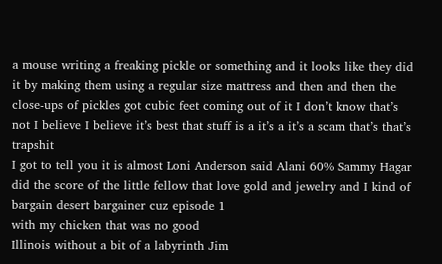a mouse writing a freaking pickle or something and it looks like they did it by making them using a regular size mattress and then and then the close-ups of pickles got cubic feet coming out of it I don’t know that’s not I believe I believe it’s best that stuff is a it’s a it’s a scam that’s that’s trapshit
I got to tell you it is almost Loni Anderson said Alani 60% Sammy Hagar did the score of the little fellow that love gold and jewelry and I kind of bargain desert bargainer cuz episode 1
with my chicken that was no good
Illinois without a bit of a labyrinth Jim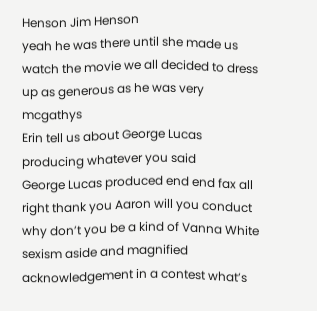Henson Jim Henson
yeah he was there until she made us watch the movie we all decided to dress up as generous as he was very mcgathys
Erin tell us about George Lucas producing whatever you said
George Lucas produced end end fax all right thank you Aaron will you conduct why don’t you be a kind of Vanna White sexism aside and magnified acknowledgement in a contest what’s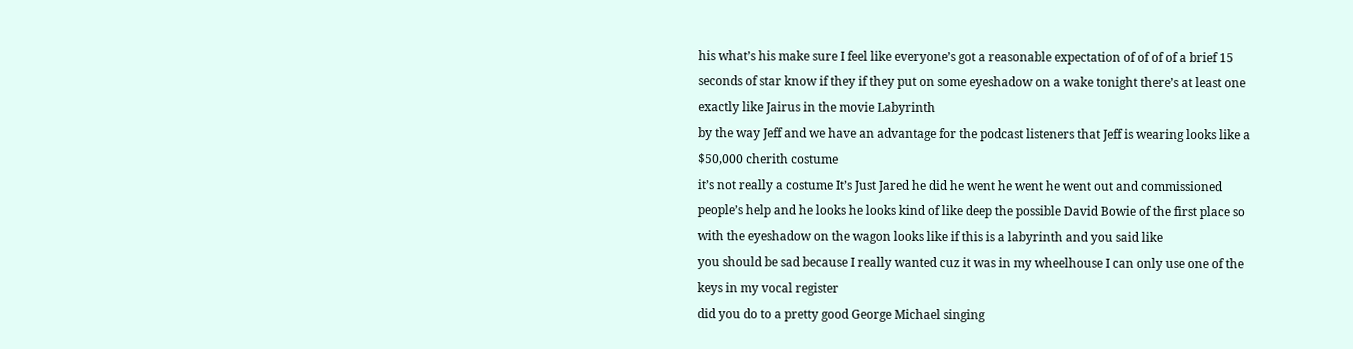his what’s his make sure I feel like everyone’s got a reasonable expectation of of of of a brief 15 seconds of star know if they if they put on some eyeshadow on a wake tonight there’s at least one exactly like Jairus in the movie Labyrinth
by the way Jeff and we have an advantage for the podcast listeners that Jeff is wearing looks like a $50,000 cherith costume
it’s not really a costume It’s Just Jared he did he went he went he went out and commissioned people’s help and he looks he looks kind of like deep the possible David Bowie of the first place so with the eyeshadow on the wagon looks like if this is a labyrinth and you said like
you should be sad because I really wanted cuz it was in my wheelhouse I can only use one of the keys in my vocal register
did you do to a pretty good George Michael singing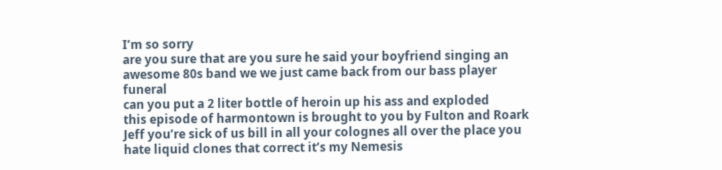I’m so sorry
are you sure that are you sure he said your boyfriend singing an awesome 80s band we we just came back from our bass player funeral
can you put a 2 liter bottle of heroin up his ass and exploded
this episode of harmontown is brought to you by Fulton and Roark Jeff you’re sick of us bill in all your colognes all over the place you hate liquid clones that correct it’s my Nemesis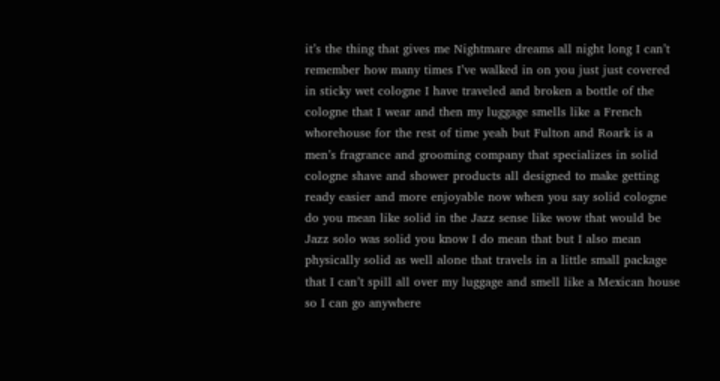it’s the thing that gives me Nightmare dreams all night long I can’t remember how many times I’ve walked in on you just just covered in sticky wet cologne I have traveled and broken a bottle of the cologne that I wear and then my luggage smells like a French whorehouse for the rest of time yeah but Fulton and Roark is a men’s fragrance and grooming company that specializes in solid cologne shave and shower products all designed to make getting ready easier and more enjoyable now when you say solid cologne do you mean like solid in the Jazz sense like wow that would be Jazz solo was solid you know I do mean that but I also mean physically solid as well alone that travels in a little small package that I can’t spill all over my luggage and smell like a Mexican house so I can go anywhere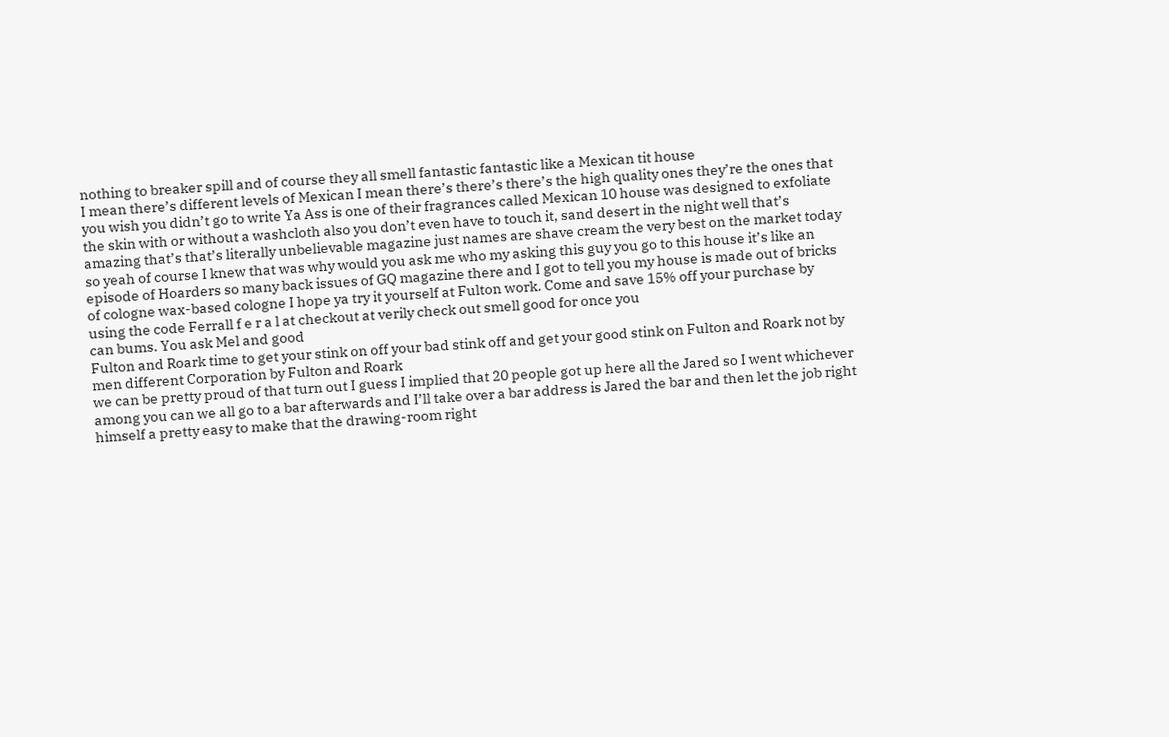nothing to breaker spill and of course they all smell fantastic fantastic like a Mexican tit house
I mean there’s different levels of Mexican I mean there’s there’s there’s the high quality ones they’re the ones that you wish you didn’t go to write Ya Ass is one of their fragrances called Mexican 10 house was designed to exfoliate the skin with or without a washcloth also you don’t even have to touch it, sand desert in the night well that’s amazing that’s that’s literally unbelievable magazine just names are shave cream the very best on the market today so yeah of course I knew that was why would you ask me who my asking this guy you go to this house it’s like an episode of Hoarders so many back issues of GQ magazine there and I got to tell you my house is made out of bricks of cologne wax-based cologne I hope ya try it yourself at Fulton work. Come and save 15% off your purchase by using the code Ferrall f e r a l at checkout at verily check out smell good for once you
can bums. You ask Mel and good
Fulton and Roark time to get your stink on off your bad stink off and get your good stink on Fulton and Roark not by men different Corporation by Fulton and Roark
we can be pretty proud of that turn out I guess I implied that 20 people got up here all the Jared so I went whichever among you can we all go to a bar afterwards and I’ll take over a bar address is Jared the bar and then let the job right himself a pretty easy to make that the drawing-room right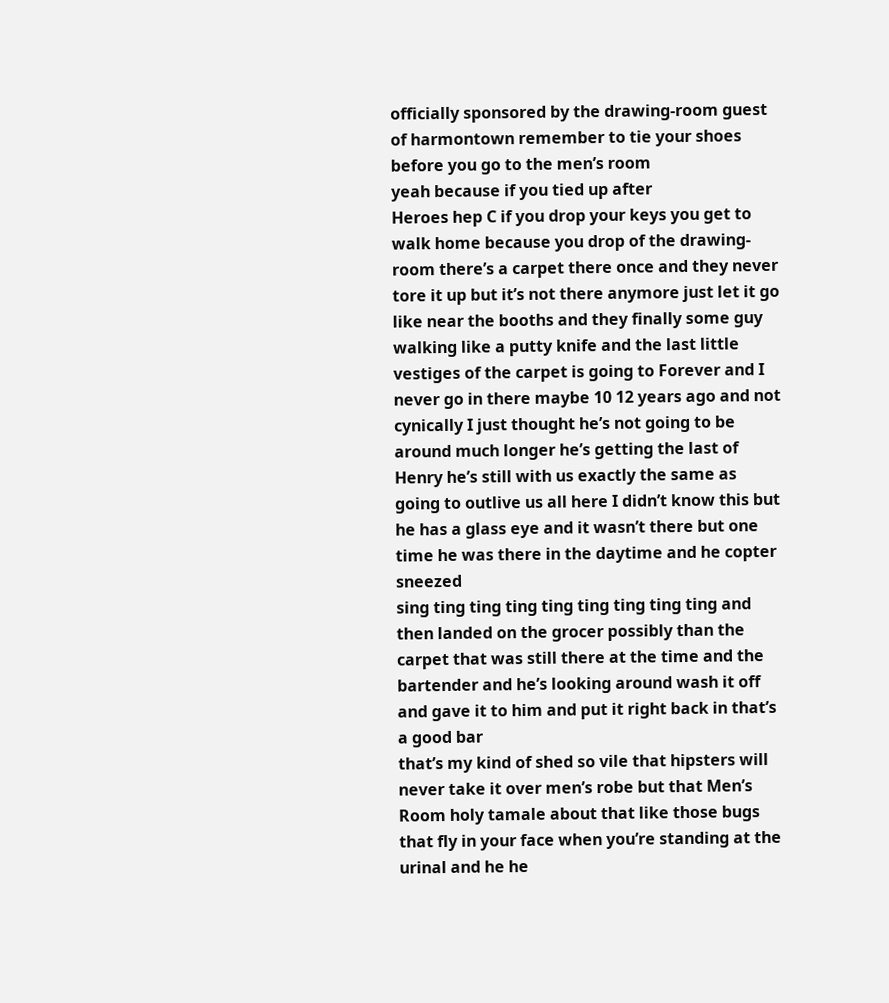officially sponsored by the drawing-room guest of harmontown remember to tie your shoes before you go to the men’s room
yeah because if you tied up after
Heroes hep C if you drop your keys you get to walk home because you drop of the drawing-room there’s a carpet there once and they never tore it up but it’s not there anymore just let it go like near the booths and they finally some guy walking like a putty knife and the last little vestiges of the carpet is going to Forever and I never go in there maybe 10 12 years ago and not cynically I just thought he’s not going to be around much longer he’s getting the last of Henry he’s still with us exactly the same as going to outlive us all here I didn’t know this but he has a glass eye and it wasn’t there but one time he was there in the daytime and he copter sneezed
sing ting ting ting ting ting ting ting ting and then landed on the grocer possibly than the carpet that was still there at the time and the bartender and he’s looking around wash it off and gave it to him and put it right back in that’s a good bar
that’s my kind of shed so vile that hipsters will never take it over men’s robe but that Men’s Room holy tamale about that like those bugs that fly in your face when you’re standing at the urinal and he he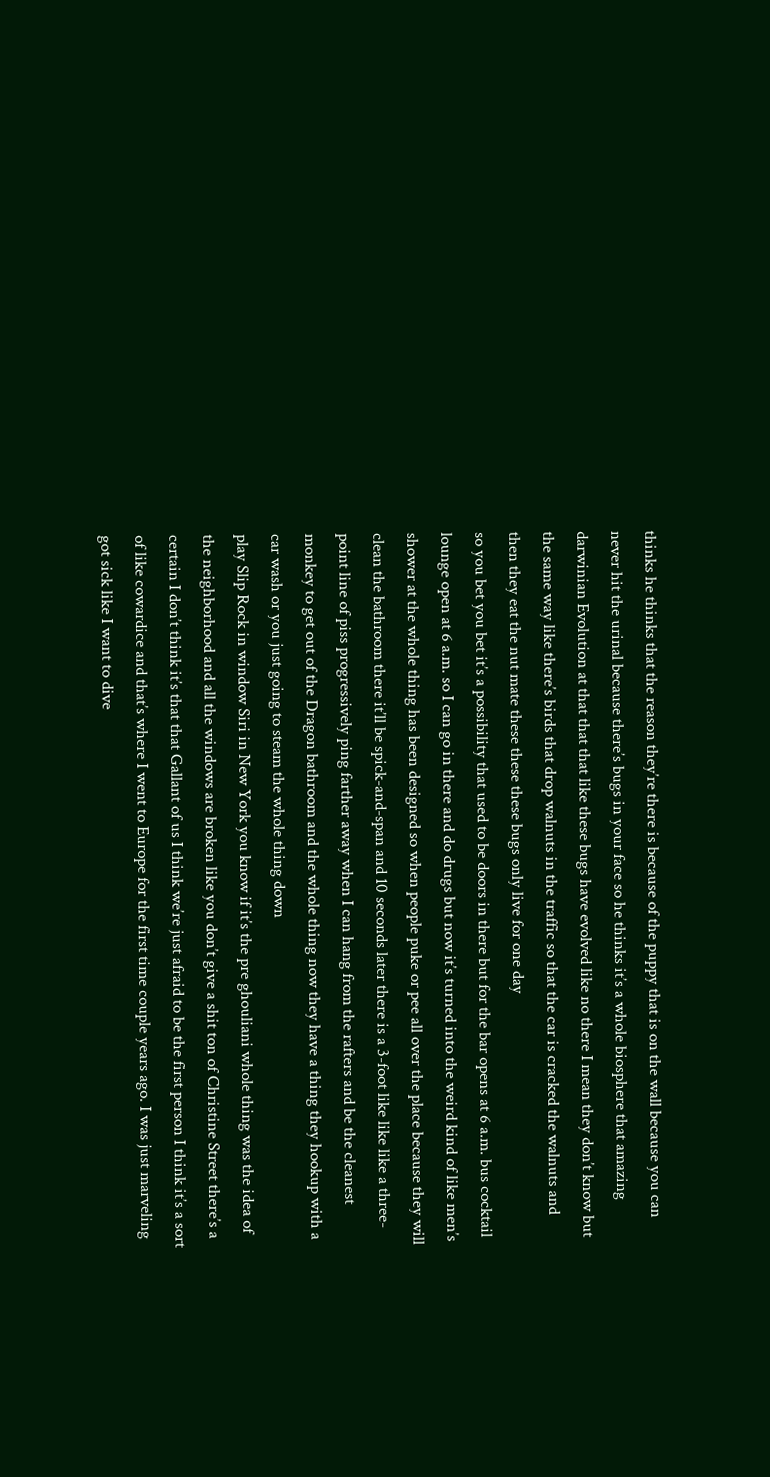thinks he thinks that the reason they’re there is because of the puppy that is on the wall because you can never hit the urinal because there’s bugs in your face so he thinks it’s a whole biosphere that amazing darwinian Evolution at that that that like these bugs have evolved like no there I mean they don’t know but the same way like there’s birds that drop walnuts in the traffic so that the car is cracked the walnuts and then they eat the nut mate these these these bugs only live for one day
so you bet you bet it’s a possibility that used to be doors in there but for the bar opens at 6 a.m. bus cocktail lounge open at 6 a.m. so I can go in there and do drugs but now it’s turned into the weird kind of like men’s shower at the whole thing has been designed so when people puke or pee all over the place because they will clean the bathroom there it’ll be spick-and-span and 10 seconds later there is a 3-foot like like like a three-point line of piss progressively ping farther away when I can hang from the rafters and be the cleanest monkey to get out of the Dragon bathroom and the whole thing now they have a thing they hookup with a car wash or you just going to steam the whole thing down
play Slip Rock in window Siri in New York you know if it’s the pre ghouliani whole thing was the idea of the neighborhood and all the windows are broken like you don’t give a shit ton of Christine Street there’s a certain I don’t think it’s that that Gallant of us I think we’re just afraid to be the first person I think it’s a sort of like cowardice and that’s where I went to Europe for the first time couple years ago. I was just marveling got sick like I want to dive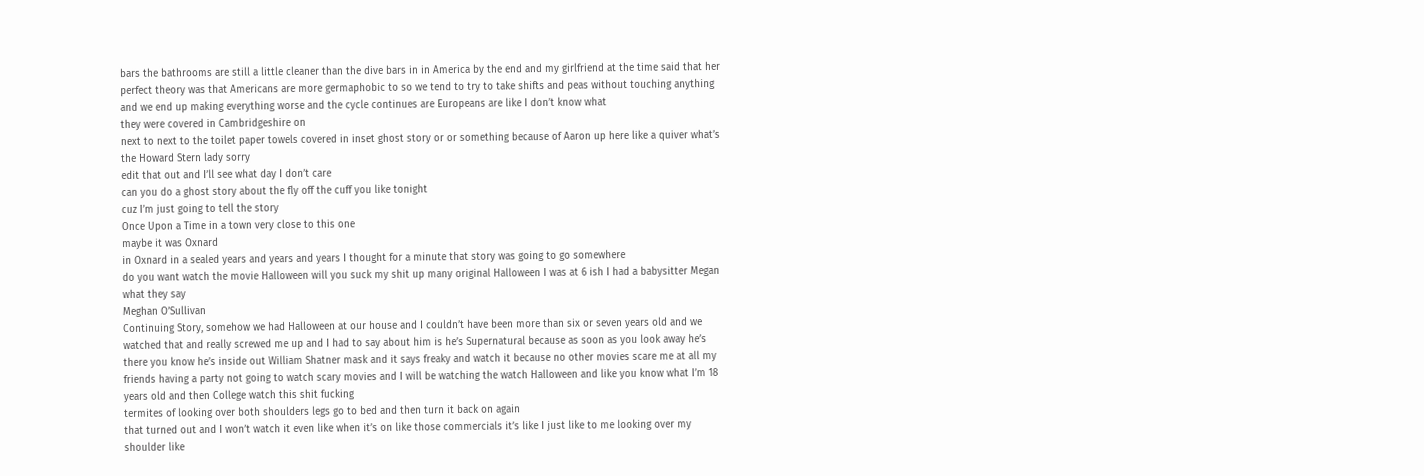bars the bathrooms are still a little cleaner than the dive bars in in America by the end and my girlfriend at the time said that her perfect theory was that Americans are more germaphobic to so we tend to try to take shifts and peas without touching anything and we end up making everything worse and the cycle continues are Europeans are like I don’t know what
they were covered in Cambridgeshire on
next to next to the toilet paper towels covered in inset ghost story or or something because of Aaron up here like a quiver what’s the Howard Stern lady sorry
edit that out and I’ll see what day I don’t care
can you do a ghost story about the fly off the cuff you like tonight
cuz I’m just going to tell the story
Once Upon a Time in a town very close to this one
maybe it was Oxnard
in Oxnard in a sealed years and years and years I thought for a minute that story was going to go somewhere
do you want watch the movie Halloween will you suck my shit up many original Halloween I was at 6 ish I had a babysitter Megan what they say
Meghan O’Sullivan
Continuing Story, somehow we had Halloween at our house and I couldn’t have been more than six or seven years old and we watched that and really screwed me up and I had to say about him is he’s Supernatural because as soon as you look away he’s there you know he’s inside out William Shatner mask and it says freaky and watch it because no other movies scare me at all my friends having a party not going to watch scary movies and I will be watching the watch Halloween and like you know what I’m 18 years old and then College watch this shit fucking
termites of looking over both shoulders legs go to bed and then turn it back on again
that turned out and I won’t watch it even like when it’s on like those commercials it’s like I just like to me looking over my shoulder like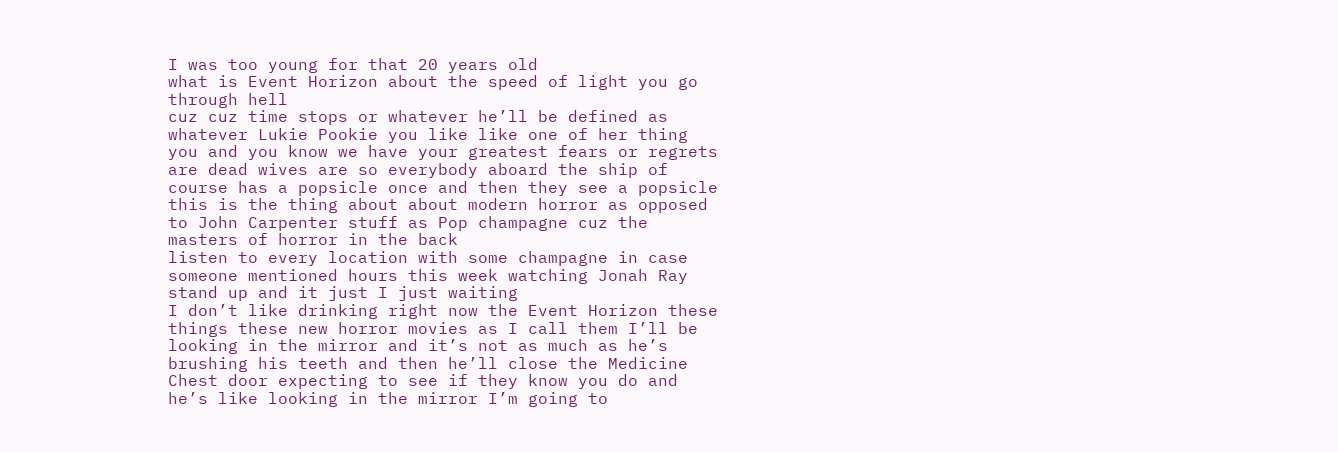I was too young for that 20 years old
what is Event Horizon about the speed of light you go through hell
cuz cuz time stops or whatever he’ll be defined as whatever Lukie Pookie you like like one of her thing you and you know we have your greatest fears or regrets are dead wives are so everybody aboard the ship of course has a popsicle once and then they see a popsicle
this is the thing about about modern horror as opposed to John Carpenter stuff as Pop champagne cuz the masters of horror in the back
listen to every location with some champagne in case someone mentioned hours this week watching Jonah Ray stand up and it just I just waiting
I don’t like drinking right now the Event Horizon these things these new horror movies as I call them I’ll be looking in the mirror and it’s not as much as he’s brushing his teeth and then he’ll close the Medicine Chest door expecting to see if they know you do and he’s like looking in the mirror I’m going to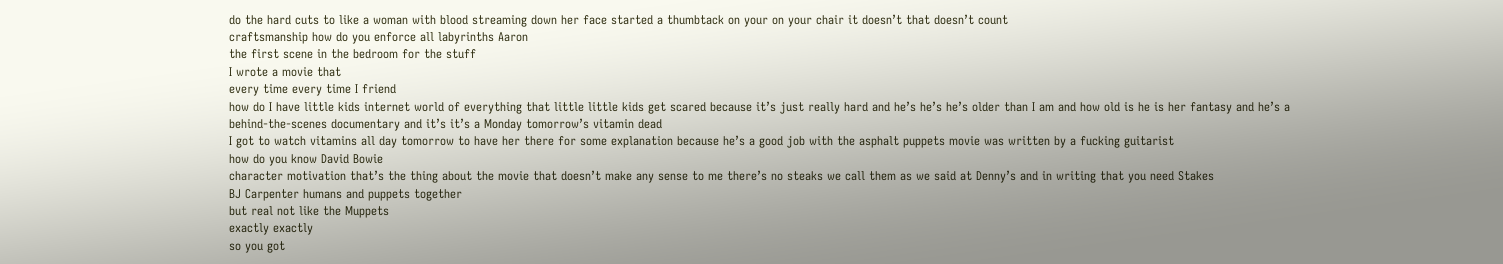do the hard cuts to like a woman with blood streaming down her face started a thumbtack on your on your chair it doesn’t that doesn’t count
craftsmanship how do you enforce all labyrinths Aaron
the first scene in the bedroom for the stuff
I wrote a movie that
every time every time I friend
how do I have little kids internet world of everything that little little kids get scared because it’s just really hard and he’s he’s he’s older than I am and how old is he is her fantasy and he’s a behind-the-scenes documentary and it’s it’s a Monday tomorrow’s vitamin dead
I got to watch vitamins all day tomorrow to have her there for some explanation because he’s a good job with the asphalt puppets movie was written by a fucking guitarist
how do you know David Bowie
character motivation that’s the thing about the movie that doesn’t make any sense to me there’s no steaks we call them as we said at Denny’s and in writing that you need Stakes
BJ Carpenter humans and puppets together
but real not like the Muppets
exactly exactly
so you got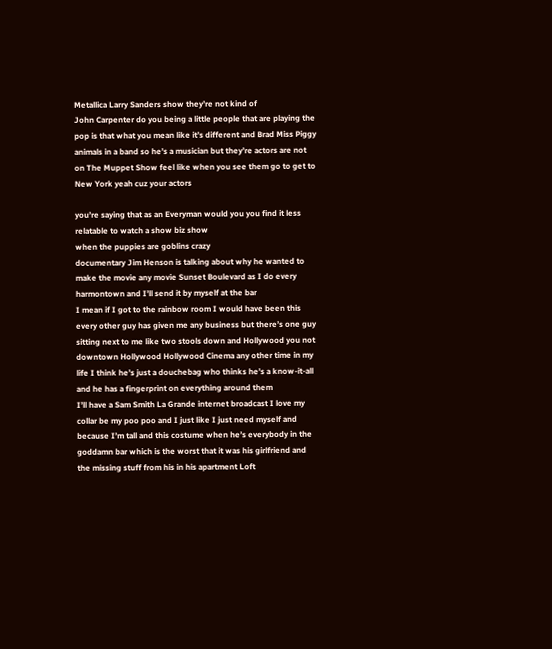Metallica Larry Sanders show they’re not kind of
John Carpenter do you being a little people that are playing the pop is that what you mean like it’s different and Brad Miss Piggy animals in a band so he’s a musician but they’re actors are not on The Muppet Show feel like when you see them go to get to New York yeah cuz your actors

you’re saying that as an Everyman would you you find it less relatable to watch a show biz show
when the puppies are goblins crazy
documentary Jim Henson is talking about why he wanted to make the movie any movie Sunset Boulevard as I do every harmontown and I’ll send it by myself at the bar
I mean if I got to the rainbow room I would have been this every other guy has given me any business but there’s one guy sitting next to me like two stools down and Hollywood you not downtown Hollywood Hollywood Cinema any other time in my life I think he’s just a douchebag who thinks he’s a know-it-all and he has a fingerprint on everything around them
I’ll have a Sam Smith La Grande internet broadcast I love my collar be my poo poo and I just like I just need myself and because I’m tall and this costume when he’s everybody in the goddamn bar which is the worst that it was his girlfriend and the missing stuff from his in his apartment Loft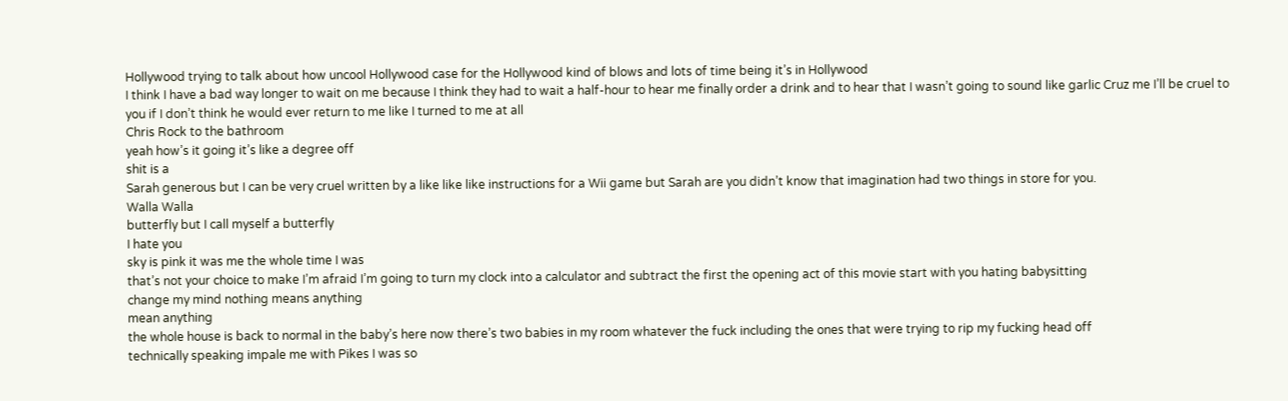Hollywood trying to talk about how uncool Hollywood case for the Hollywood kind of blows and lots of time being it’s in Hollywood
I think I have a bad way longer to wait on me because I think they had to wait a half-hour to hear me finally order a drink and to hear that I wasn’t going to sound like garlic Cruz me I’ll be cruel to you if I don’t think he would ever return to me like I turned to me at all
Chris Rock to the bathroom
yeah how’s it going it’s like a degree off
shit is a
Sarah generous but I can be very cruel written by a like like like instructions for a Wii game but Sarah are you didn’t know that imagination had two things in store for you.
Walla Walla
butterfly but I call myself a butterfly
I hate you
sky is pink it was me the whole time I was
that’s not your choice to make I’m afraid I’m going to turn my clock into a calculator and subtract the first the opening act of this movie start with you hating babysitting
change my mind nothing means anything
mean anything
the whole house is back to normal in the baby’s here now there’s two babies in my room whatever the fuck including the ones that were trying to rip my fucking head off
technically speaking impale me with Pikes I was so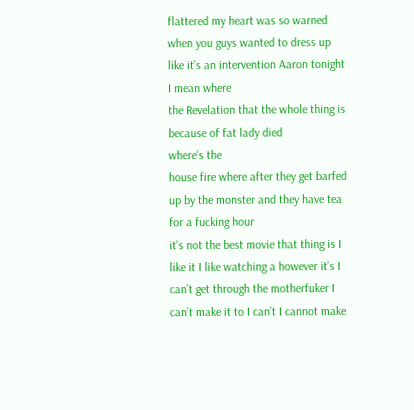flattered my heart was so warned when you guys wanted to dress up like it’s an intervention Aaron tonight I mean where
the Revelation that the whole thing is because of fat lady died
where’s the
house fire where after they get barfed up by the monster and they have tea for a fucking hour
it’s not the best movie that thing is I like it I like watching a however it’s I can’t get through the motherfuker I can’t make it to I can’t I cannot make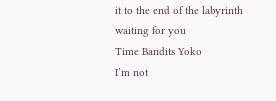it to the end of the labyrinth
waiting for you
Time Bandits Yoko
I’m not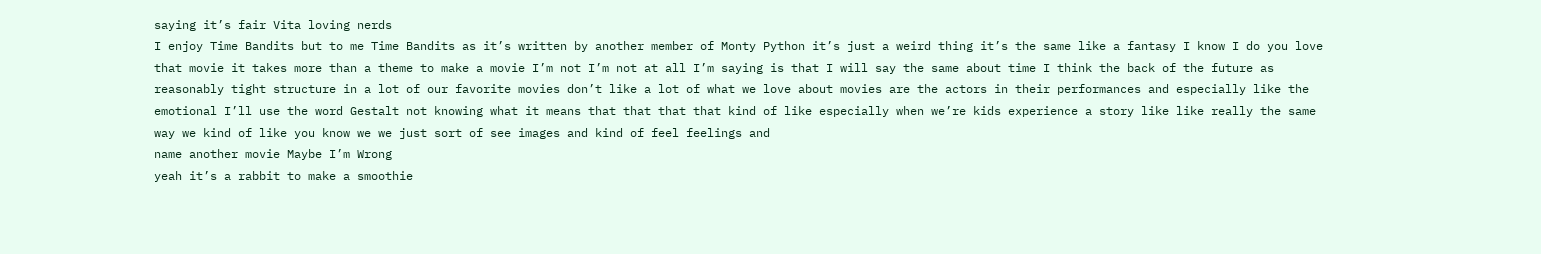saying it’s fair Vita loving nerds
I enjoy Time Bandits but to me Time Bandits as it’s written by another member of Monty Python it’s just a weird thing it’s the same like a fantasy I know I do you love that movie it takes more than a theme to make a movie I’m not I’m not at all I’m saying is that I will say the same about time I think the back of the future as reasonably tight structure in a lot of our favorite movies don’t like a lot of what we love about movies are the actors in their performances and especially like the emotional I’ll use the word Gestalt not knowing what it means that that that that kind of like especially when we’re kids experience a story like like really the same way we kind of like you know we we just sort of see images and kind of feel feelings and
name another movie Maybe I’m Wrong
yeah it’s a rabbit to make a smoothie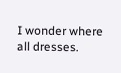I wonder where all dresses.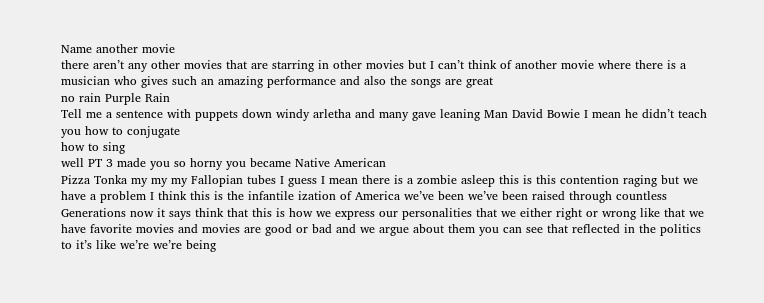Name another movie
there aren’t any other movies that are starring in other movies but I can’t think of another movie where there is a musician who gives such an amazing performance and also the songs are great
no rain Purple Rain
Tell me a sentence with puppets down windy arletha and many gave leaning Man David Bowie I mean he didn’t teach you how to conjugate
how to sing
well PT 3 made you so horny you became Native American
Pizza Tonka my my my Fallopian tubes I guess I mean there is a zombie asleep this is this contention raging but we have a problem I think this is the infantile ization of America we’ve been we’ve been raised through countless Generations now it says think that this is how we express our personalities that we either right or wrong like that we have favorite movies and movies are good or bad and we argue about them you can see that reflected in the politics to it’s like we’re we’re being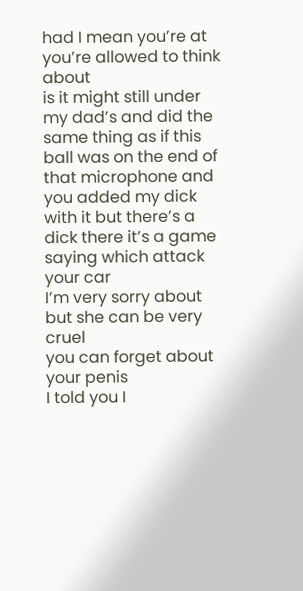had I mean you’re at you’re allowed to think about
is it might still under my dad’s and did the same thing as if this ball was on the end of that microphone and you added my dick with it but there’s a dick there it’s a game saying which attack your car
I’m very sorry about
but she can be very cruel
you can forget about your penis
I told you I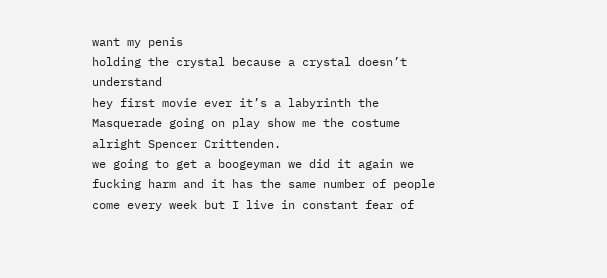want my penis
holding the crystal because a crystal doesn’t understand
hey first movie ever it’s a labyrinth the Masquerade going on play show me the costume alright Spencer Crittenden.
we going to get a boogeyman we did it again we fucking harm and it has the same number of people come every week but I live in constant fear of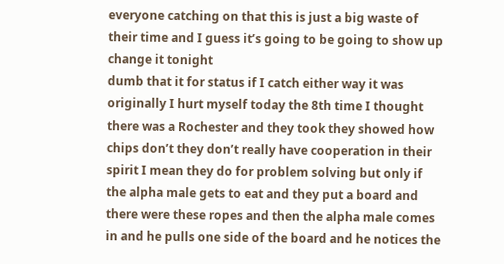everyone catching on that this is just a big waste of their time and I guess it’s going to be going to show up
change it tonight
dumb that it for status if I catch either way it was originally I hurt myself today the 8th time I thought there was a Rochester and they took they showed how chips don’t they don’t really have cooperation in their spirit I mean they do for problem solving but only if the alpha male gets to eat and they put a board and there were these ropes and then the alpha male comes in and he pulls one side of the board and he notices the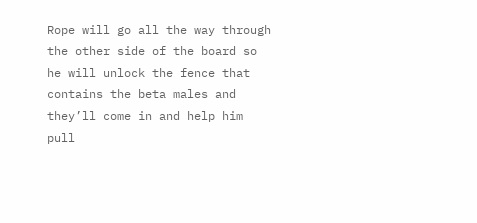Rope will go all the way through the other side of the board so he will unlock the fence that contains the beta males and they’ll come in and help him pull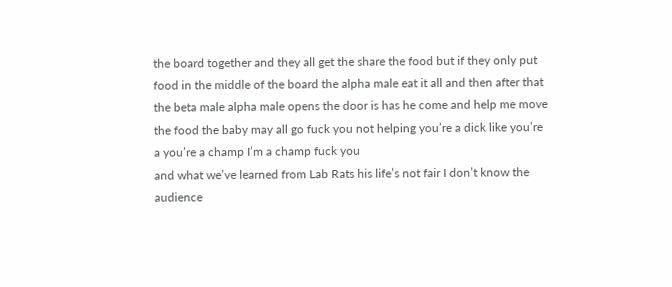the board together and they all get the share the food but if they only put food in the middle of the board the alpha male eat it all and then after that the beta male alpha male opens the door is has he come and help me move the food the baby may all go fuck you not helping you’re a dick like you’re a you’re a champ I’m a champ fuck you
and what we’ve learned from Lab Rats his life’s not fair I don’t know the audience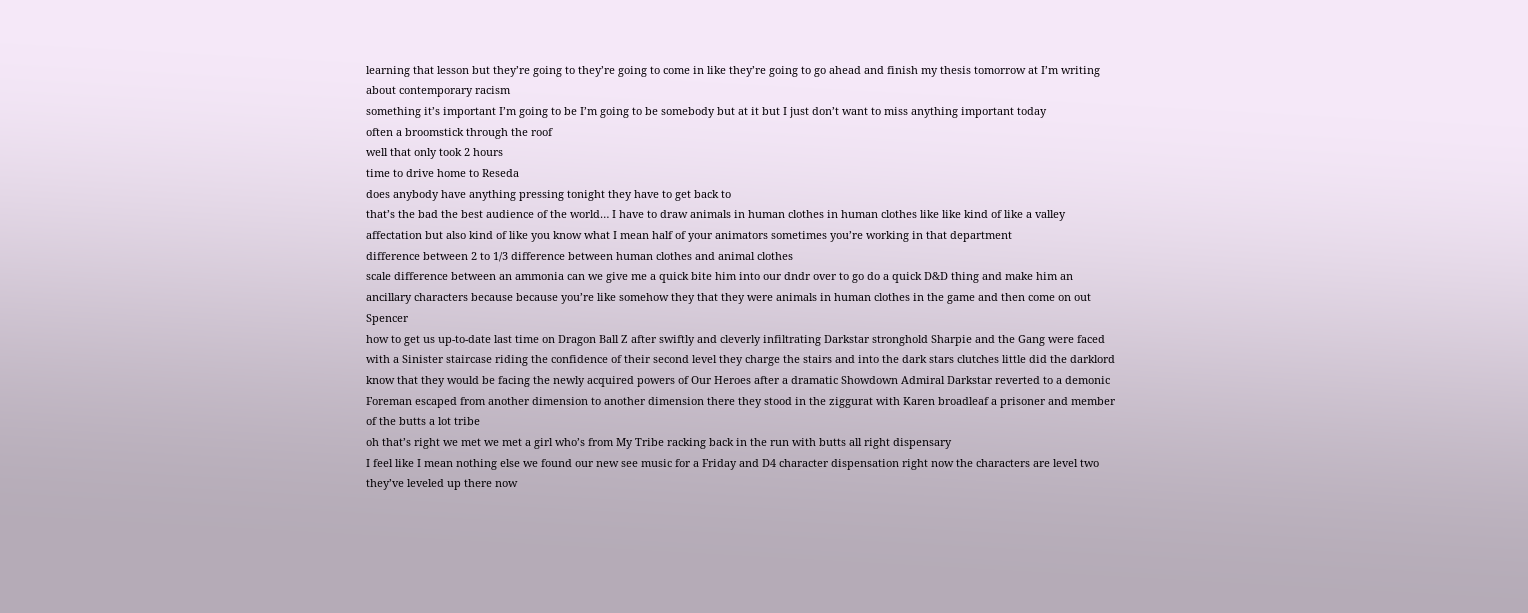learning that lesson but they’re going to they’re going to come in like they’re going to go ahead and finish my thesis tomorrow at I’m writing about contemporary racism
something it’s important I’m going to be I’m going to be somebody but at it but I just don’t want to miss anything important today
often a broomstick through the roof
well that only took 2 hours
time to drive home to Reseda
does anybody have anything pressing tonight they have to get back to
that’s the bad the best audience of the world… I have to draw animals in human clothes in human clothes like like kind of like a valley affectation but also kind of like you know what I mean half of your animators sometimes you’re working in that department
difference between 2 to 1/3 difference between human clothes and animal clothes
scale difference between an ammonia can we give me a quick bite him into our dndr over to go do a quick D&D thing and make him an ancillary characters because because you’re like somehow they that they were animals in human clothes in the game and then come on out Spencer
how to get us up-to-date last time on Dragon Ball Z after swiftly and cleverly infiltrating Darkstar stronghold Sharpie and the Gang were faced with a Sinister staircase riding the confidence of their second level they charge the stairs and into the dark stars clutches little did the darklord know that they would be facing the newly acquired powers of Our Heroes after a dramatic Showdown Admiral Darkstar reverted to a demonic Foreman escaped from another dimension to another dimension there they stood in the ziggurat with Karen broadleaf a prisoner and member of the butts a lot tribe
oh that’s right we met we met a girl who’s from My Tribe racking back in the run with butts all right dispensary
I feel like I mean nothing else we found our new see music for a Friday and D4 character dispensation right now the characters are level two they’ve leveled up there now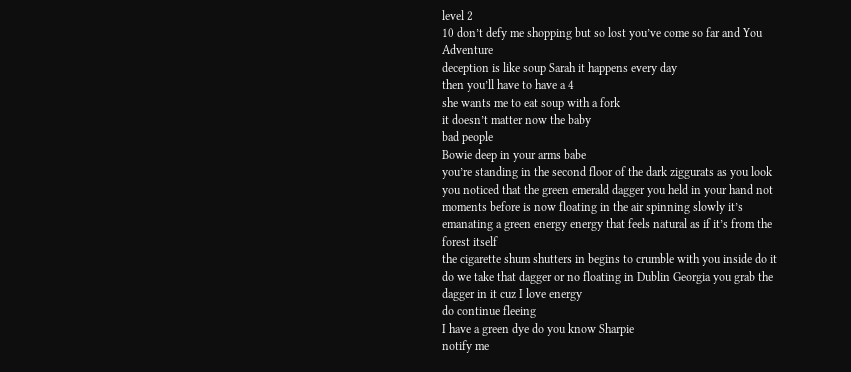level 2
10 don’t defy me shopping but so lost you’ve come so far and You Adventure
deception is like soup Sarah it happens every day
then you’ll have to have a 4
she wants me to eat soup with a fork
it doesn’t matter now the baby
bad people
Bowie deep in your arms babe
you’re standing in the second floor of the dark ziggurats as you look you noticed that the green emerald dagger you held in your hand not moments before is now floating in the air spinning slowly it’s emanating a green energy energy that feels natural as if it’s from the forest itself
the cigarette shum shutters in begins to crumble with you inside do it do we take that dagger or no floating in Dublin Georgia you grab the dagger in it cuz I love energy
do continue fleeing
I have a green dye do you know Sharpie
notify me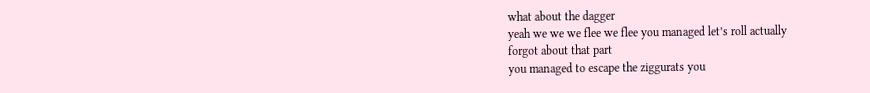what about the dagger
yeah we we we flee we flee you managed let’s roll actually
forgot about that part
you managed to escape the ziggurats you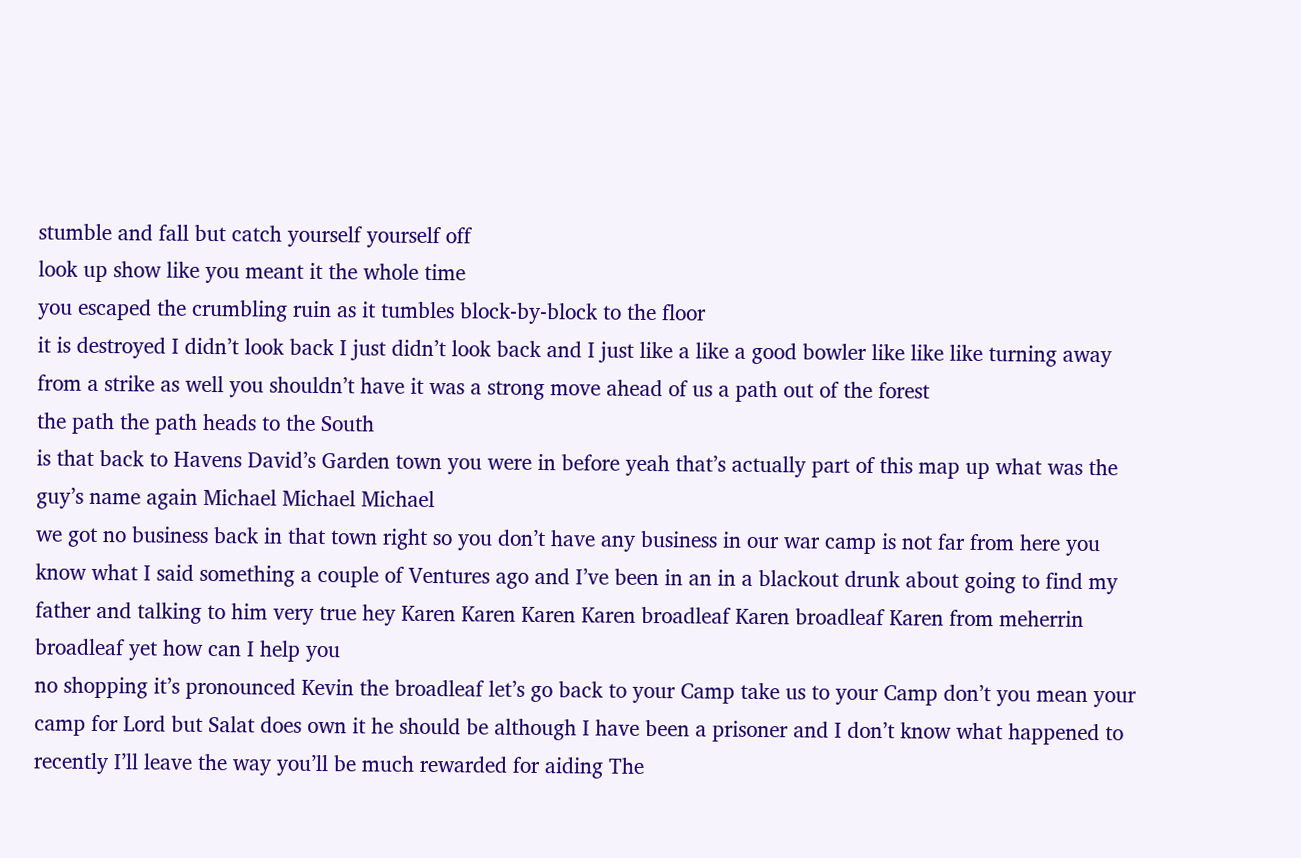stumble and fall but catch yourself yourself off
look up show like you meant it the whole time
you escaped the crumbling ruin as it tumbles block-by-block to the floor
it is destroyed I didn’t look back I just didn’t look back and I just like a like a good bowler like like like turning away from a strike as well you shouldn’t have it was a strong move ahead of us a path out of the forest
the path the path heads to the South
is that back to Havens David’s Garden town you were in before yeah that’s actually part of this map up what was the guy’s name again Michael Michael Michael
we got no business back in that town right so you don’t have any business in our war camp is not far from here you know what I said something a couple of Ventures ago and I’ve been in an in a blackout drunk about going to find my father and talking to him very true hey Karen Karen Karen Karen broadleaf Karen broadleaf Karen from meherrin broadleaf yet how can I help you
no shopping it’s pronounced Kevin the broadleaf let’s go back to your Camp take us to your Camp don’t you mean your camp for Lord but Salat does own it he should be although I have been a prisoner and I don’t know what happened to recently I’ll leave the way you’ll be much rewarded for aiding The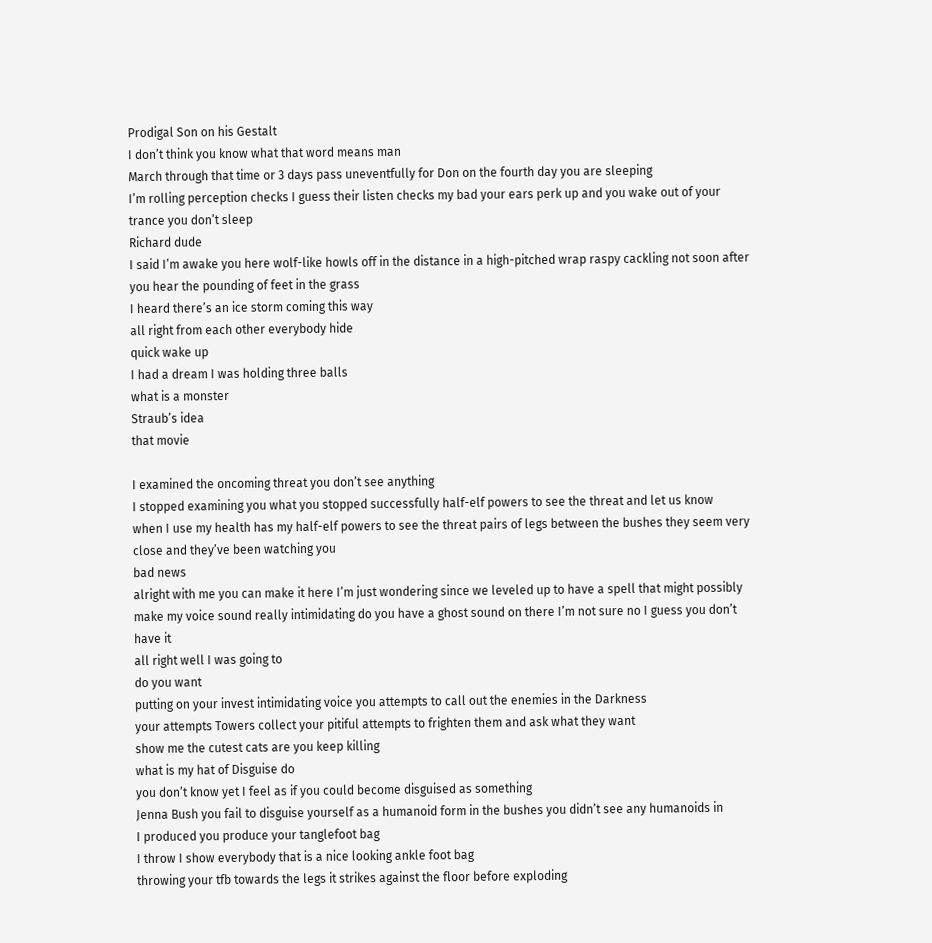Prodigal Son on his Gestalt
I don’t think you know what that word means man
March through that time or 3 days pass uneventfully for Don on the fourth day you are sleeping
I’m rolling perception checks I guess their listen checks my bad your ears perk up and you wake out of your trance you don’t sleep
Richard dude
I said I’m awake you here wolf-like howls off in the distance in a high-pitched wrap raspy cackling not soon after you hear the pounding of feet in the grass
I heard there’s an ice storm coming this way
all right from each other everybody hide
quick wake up
I had a dream I was holding three balls
what is a monster
Straub’s idea
that movie

I examined the oncoming threat you don’t see anything
I stopped examining you what you stopped successfully half-elf powers to see the threat and let us know
when I use my health has my half-elf powers to see the threat pairs of legs between the bushes they seem very close and they’ve been watching you
bad news
alright with me you can make it here I’m just wondering since we leveled up to have a spell that might possibly make my voice sound really intimidating do you have a ghost sound on there I’m not sure no I guess you don’t have it
all right well I was going to
do you want
putting on your invest intimidating voice you attempts to call out the enemies in the Darkness
your attempts Towers collect your pitiful attempts to frighten them and ask what they want
show me the cutest cats are you keep killing
what is my hat of Disguise do
you don’t know yet I feel as if you could become disguised as something
Jenna Bush you fail to disguise yourself as a humanoid form in the bushes you didn’t see any humanoids in
I produced you produce your tanglefoot bag
I throw I show everybody that is a nice looking ankle foot bag
throwing your tfb towards the legs it strikes against the floor before exploding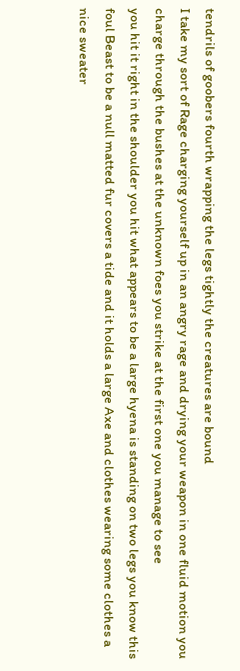tendrils of goobers fourth wrapping the legs tightly the creatures are bound
I take my sort of Rage charging yourself up in an angry rage and drying your weapon in one fluid motion you charge through the bushes at the unknown foes you strike at the first one you manage to see
you hit it right in the shoulder you hit what appears to be a large hyena is standing on two legs you know this foul Beast to be a null matted fur covers a tide and it holds a large Axe and clothes wearing some clothes a nice sweater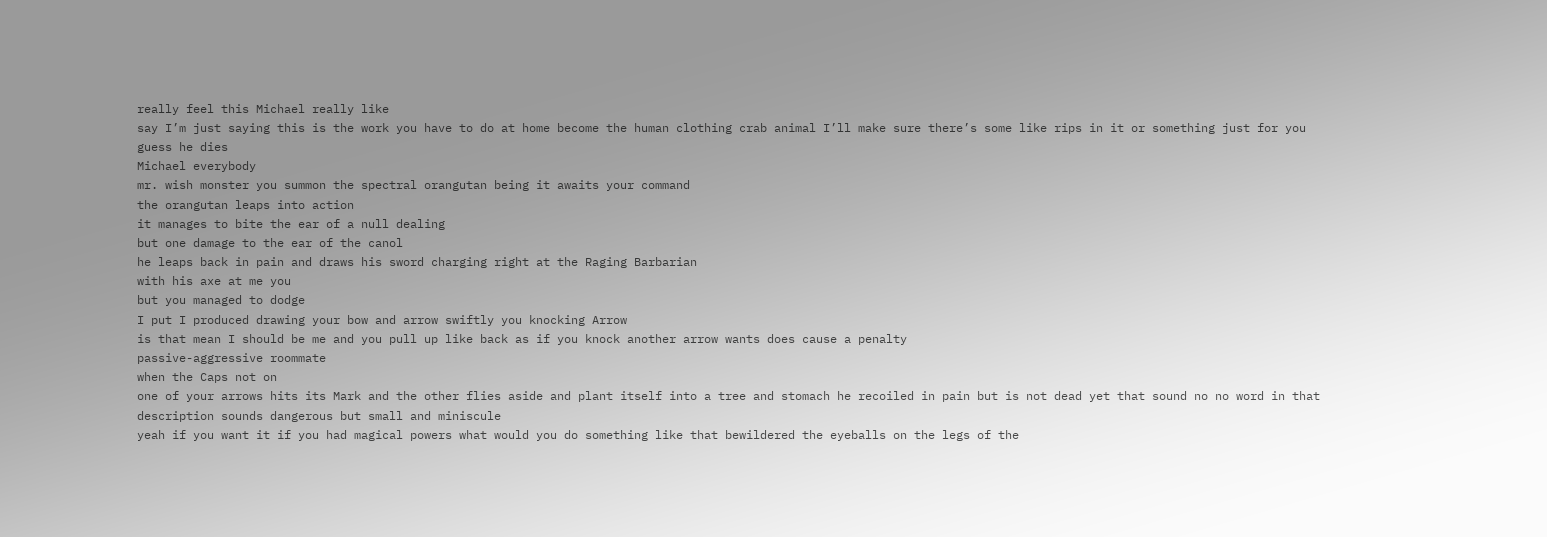really feel this Michael really like
say I’m just saying this is the work you have to do at home become the human clothing crab animal I’ll make sure there’s some like rips in it or something just for you guess he dies
Michael everybody
mr. wish monster you summon the spectral orangutan being it awaits your command
the orangutan leaps into action
it manages to bite the ear of a null dealing
but one damage to the ear of the canol
he leaps back in pain and draws his sword charging right at the Raging Barbarian
with his axe at me you
but you managed to dodge
I put I produced drawing your bow and arrow swiftly you knocking Arrow
is that mean I should be me and you pull up like back as if you knock another arrow wants does cause a penalty
passive-aggressive roommate
when the Caps not on
one of your arrows hits its Mark and the other flies aside and plant itself into a tree and stomach he recoiled in pain but is not dead yet that sound no no word in that description sounds dangerous but small and miniscule
yeah if you want it if you had magical powers what would you do something like that bewildered the eyeballs on the legs of the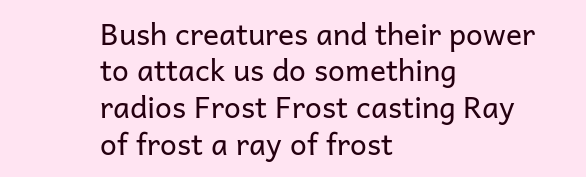Bush creatures and their power to attack us do something
radios Frost Frost casting Ray of frost a ray of frost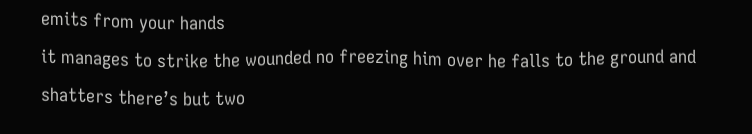emits from your hands
it manages to strike the wounded no freezing him over he falls to the ground and shatters there’s but two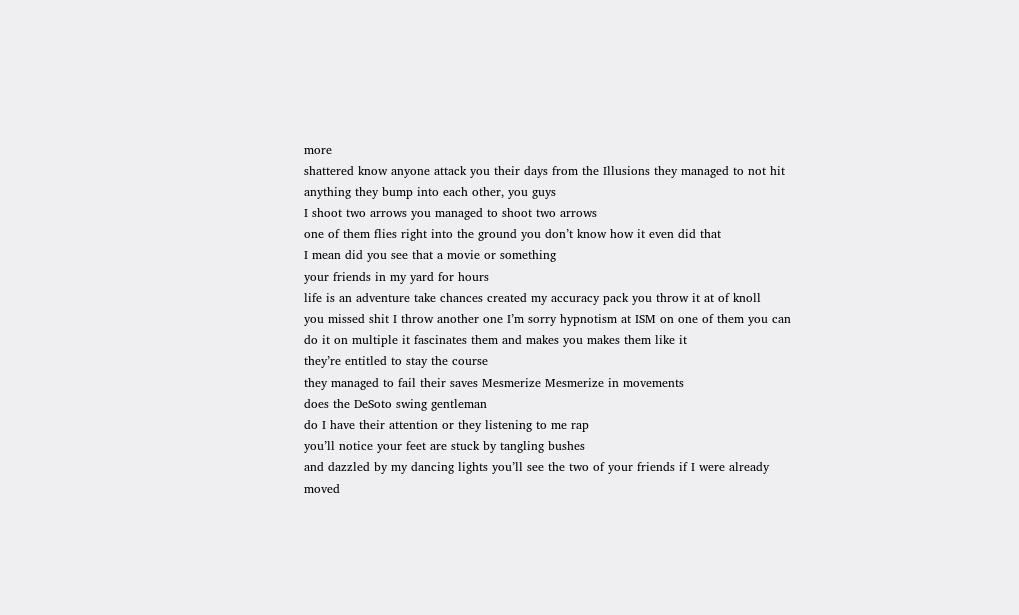more
shattered know anyone attack you their days from the Illusions they managed to not hit anything they bump into each other, you guys
I shoot two arrows you managed to shoot two arrows
one of them flies right into the ground you don’t know how it even did that
I mean did you see that a movie or something
your friends in my yard for hours
life is an adventure take chances created my accuracy pack you throw it at of knoll
you missed shit I throw another one I’m sorry hypnotism at ISM on one of them you can do it on multiple it fascinates them and makes you makes them like it
they’re entitled to stay the course
they managed to fail their saves Mesmerize Mesmerize in movements
does the DeSoto swing gentleman
do I have their attention or they listening to me rap
you’ll notice your feet are stuck by tangling bushes
and dazzled by my dancing lights you’ll see the two of your friends if I were already moved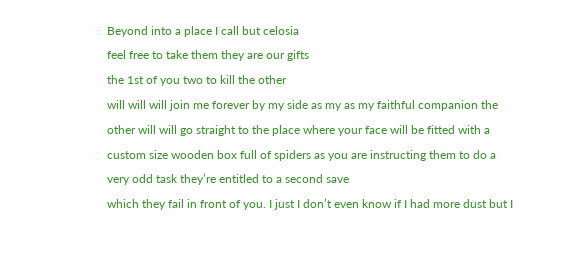Beyond into a place I call but celosia
feel free to take them they are our gifts
the 1st of you two to kill the other
will will will join me forever by my side as my as my faithful companion the other will will go straight to the place where your face will be fitted with a custom size wooden box full of spiders as you are instructing them to do a very odd task they’re entitled to a second save
which they fail in front of you. I just I don’t even know if I had more dust but I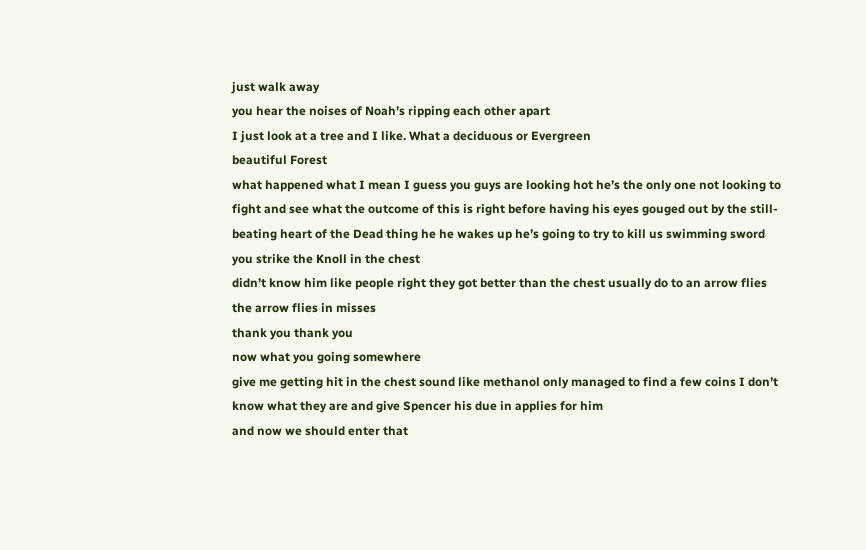just walk away
you hear the noises of Noah’s ripping each other apart
I just look at a tree and I like. What a deciduous or Evergreen
beautiful Forest
what happened what I mean I guess you guys are looking hot he’s the only one not looking to fight and see what the outcome of this is right before having his eyes gouged out by the still-beating heart of the Dead thing he he wakes up he’s going to try to kill us swimming sword
you strike the Knoll in the chest
didn’t know him like people right they got better than the chest usually do to an arrow flies
the arrow flies in misses
thank you thank you
now what you going somewhere
give me getting hit in the chest sound like methanol only managed to find a few coins I don’t know what they are and give Spencer his due in applies for him
and now we should enter that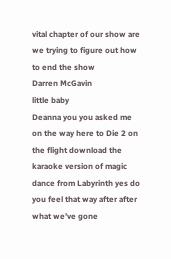vital chapter of our show are we trying to figure out how to end the show
Darren McGavin
little baby
Deanna you you asked me on the way here to Die 2 on the flight download the karaoke version of magic dance from Labyrinth yes do you feel that way after after what we’ve gone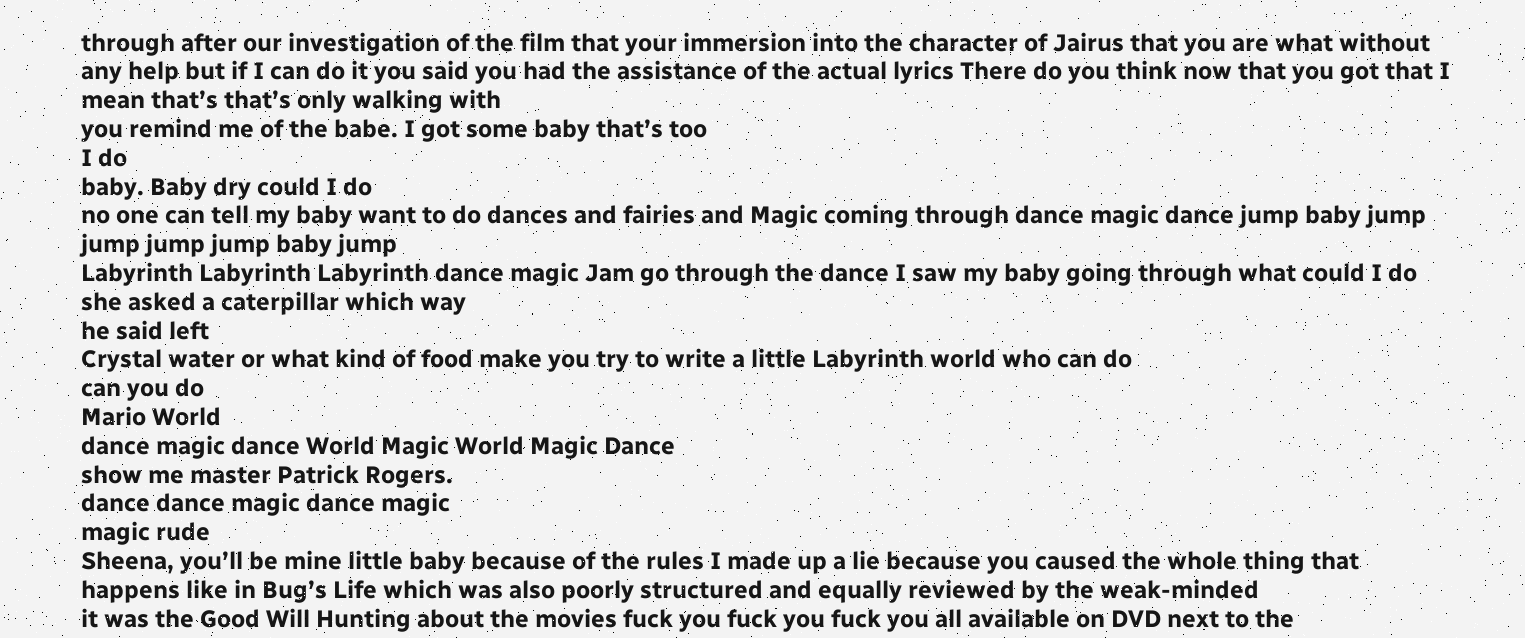through after our investigation of the film that your immersion into the character of Jairus that you are what without any help but if I can do it you said you had the assistance of the actual lyrics There do you think now that you got that I mean that’s that’s only walking with
you remind me of the babe. I got some baby that’s too
I do
baby. Baby dry could I do
no one can tell my baby want to do dances and fairies and Magic coming through dance magic dance jump baby jump jump jump jump baby jump
Labyrinth Labyrinth Labyrinth dance magic Jam go through the dance I saw my baby going through what could I do she asked a caterpillar which way
he said left
Crystal water or what kind of food make you try to write a little Labyrinth world who can do
can you do
Mario World
dance magic dance World Magic World Magic Dance
show me master Patrick Rogers.
dance dance magic dance magic
magic rude
Sheena, you’ll be mine little baby because of the rules I made up a lie because you caused the whole thing that happens like in Bug’s Life which was also poorly structured and equally reviewed by the weak-minded
it was the Good Will Hunting about the movies fuck you fuck you fuck you all available on DVD next to the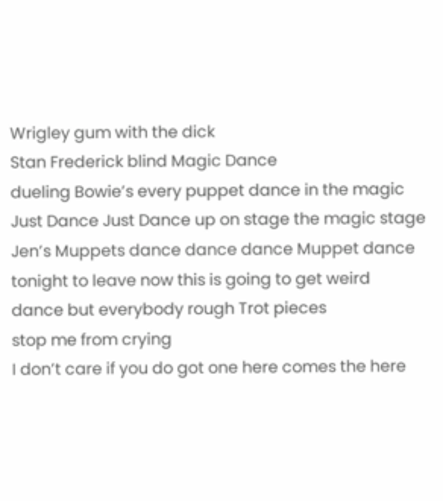Wrigley gum with the dick
Stan Frederick blind Magic Dance
dueling Bowie’s every puppet dance in the magic
Just Dance Just Dance up on stage the magic stage
Jen’s Muppets dance dance dance Muppet dance
tonight to leave now this is going to get weird
dance but everybody rough Trot pieces
stop me from crying
I don’t care if you do got one here comes the here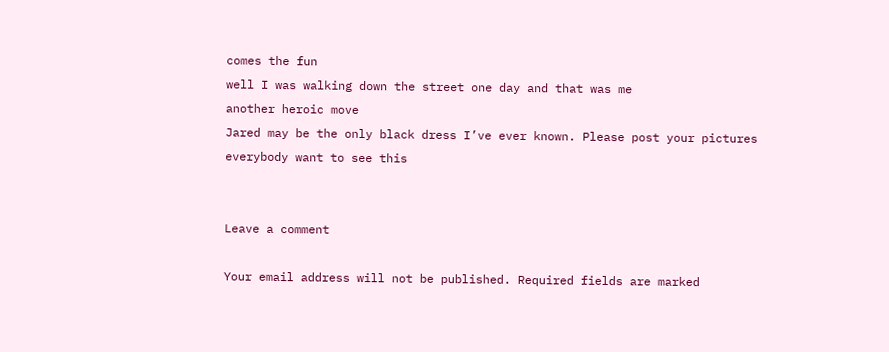comes the fun
well I was walking down the street one day and that was me
another heroic move
Jared may be the only black dress I’ve ever known. Please post your pictures everybody want to see this


Leave a comment

Your email address will not be published. Required fields are marked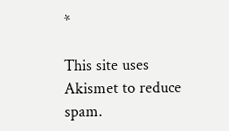*

This site uses Akismet to reduce spam.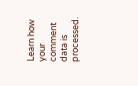Learn how your comment data is processed.